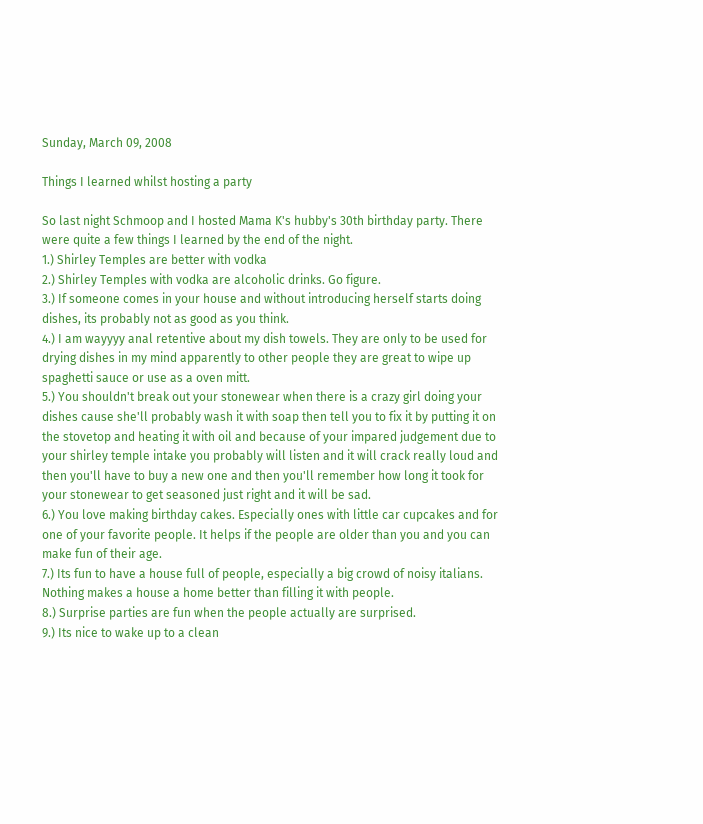Sunday, March 09, 2008

Things I learned whilst hosting a party

So last night Schmoop and I hosted Mama K's hubby's 30th birthday party. There were quite a few things I learned by the end of the night.
1.) Shirley Temples are better with vodka
2.) Shirley Temples with vodka are alcoholic drinks. Go figure.
3.) If someone comes in your house and without introducing herself starts doing dishes, its probably not as good as you think.
4.) I am wayyyy anal retentive about my dish towels. They are only to be used for drying dishes in my mind apparently to other people they are great to wipe up spaghetti sauce or use as a oven mitt.
5.) You shouldn't break out your stonewear when there is a crazy girl doing your dishes cause she'll probably wash it with soap then tell you to fix it by putting it on the stovetop and heating it with oil and because of your impared judgement due to your shirley temple intake you probably will listen and it will crack really loud and then you'll have to buy a new one and then you'll remember how long it took for your stonewear to get seasoned just right and it will be sad.
6.) You love making birthday cakes. Especially ones with little car cupcakes and for one of your favorite people. It helps if the people are older than you and you can make fun of their age.
7.) Its fun to have a house full of people, especially a big crowd of noisy italians. Nothing makes a house a home better than filling it with people.
8.) Surprise parties are fun when the people actually are surprised.
9.) Its nice to wake up to a clean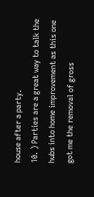house after a party.
10. ) Parties are a great way to talk the hubs into home improvement as this one got me the removal of gross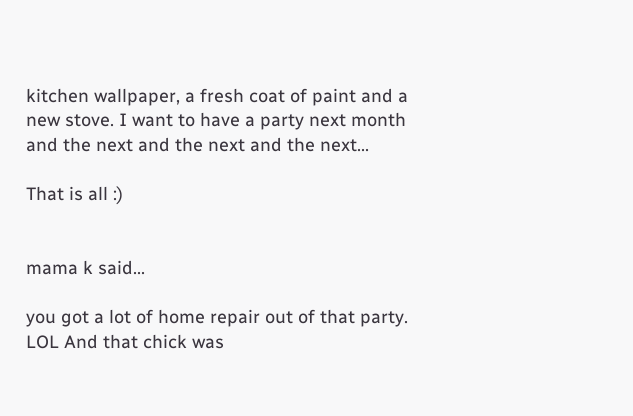kitchen wallpaper, a fresh coat of paint and a new stove. I want to have a party next month and the next and the next and the next...

That is all :)


mama k said...

you got a lot of home repair out of that party. LOL And that chick was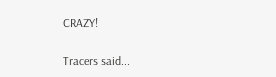CRAZY!

Tracers said...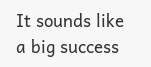It sounds like a big success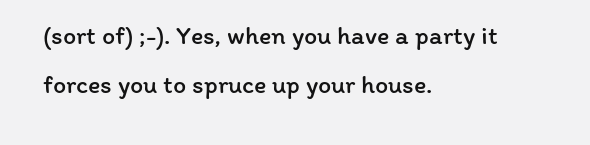(sort of) ;-). Yes, when you have a party it forces you to spruce up your house.